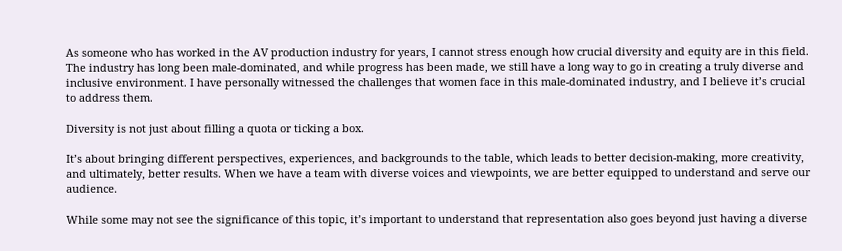As someone who has worked in the AV production industry for years, I cannot stress enough how crucial diversity and equity are in this field. The industry has long been male-dominated, and while progress has been made, we still have a long way to go in creating a truly diverse and inclusive environment. I have personally witnessed the challenges that women face in this male-dominated industry, and I believe it’s crucial to address them.

Diversity is not just about filling a quota or ticking a box.

It’s about bringing different perspectives, experiences, and backgrounds to the table, which leads to better decision-making, more creativity, and ultimately, better results. When we have a team with diverse voices and viewpoints, we are better equipped to understand and serve our audience.

While some may not see the significance of this topic, it’s important to understand that representation also goes beyond just having a diverse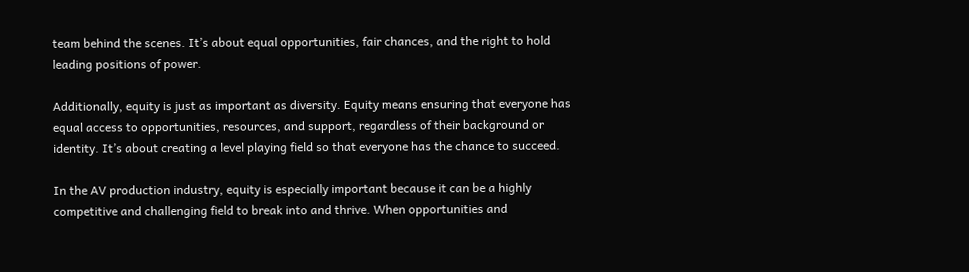team behind the scenes. It’s about equal opportunities, fair chances, and the right to hold leading positions of power.

Additionally, equity is just as important as diversity. Equity means ensuring that everyone has equal access to opportunities, resources, and support, regardless of their background or identity. It’s about creating a level playing field so that everyone has the chance to succeed.

In the AV production industry, equity is especially important because it can be a highly competitive and challenging field to break into and thrive. When opportunities and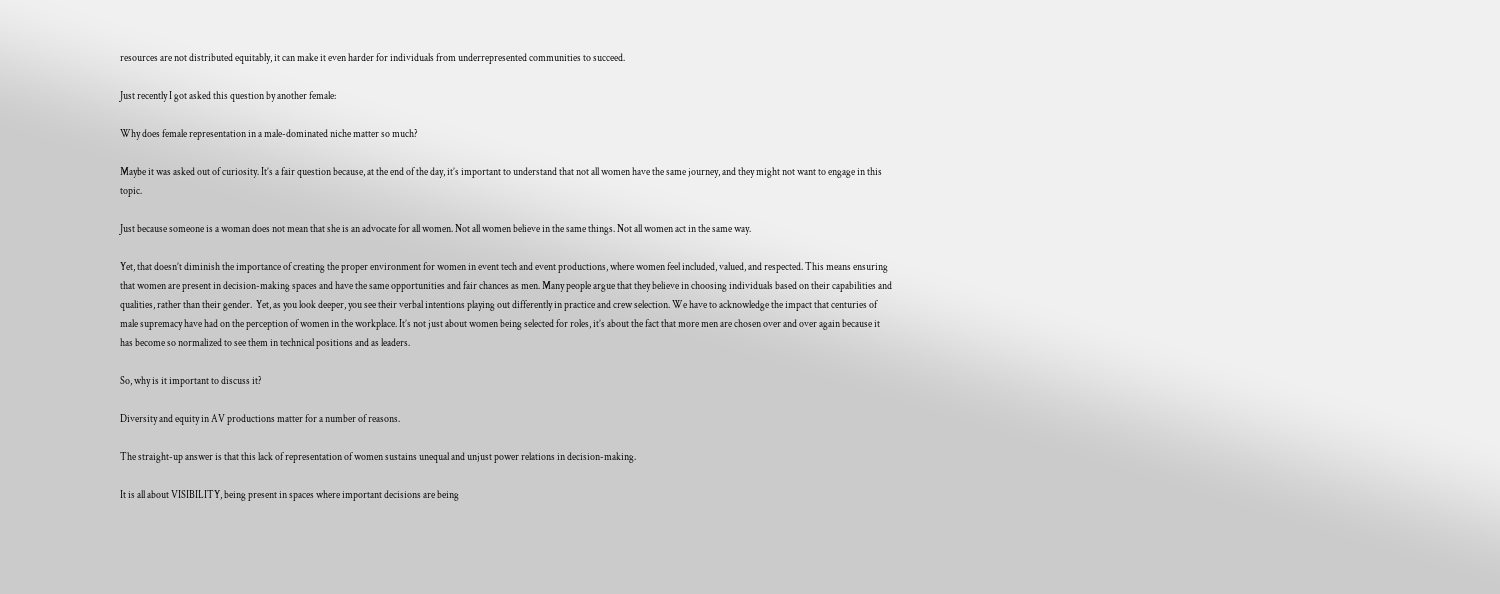resources are not distributed equitably, it can make it even harder for individuals from underrepresented communities to succeed.

Just recently I got asked this question by another female:

Why does female representation in a male-dominated niche matter so much?

Maybe it was asked out of curiosity. It’s a fair question because, at the end of the day, it’s important to understand that not all women have the same journey, and they might not want to engage in this topic.

Just because someone is a woman does not mean that she is an advocate for all women. Not all women believe in the same things. Not all women act in the same way.

Yet, that doesn’t diminish the importance of creating the proper environment for women in event tech and event productions, where women feel included, valued, and respected. This means ensuring that women are present in decision-making spaces and have the same opportunities and fair chances as men. Many people argue that they believe in choosing individuals based on their capabilities and qualities, rather than their gender.  Yet, as you look deeper, you see their verbal intentions playing out differently in practice and crew selection. We have to acknowledge the impact that centuries of male supremacy have had on the perception of women in the workplace. It’s not just about women being selected for roles, it’s about the fact that more men are chosen over and over again because it has become so normalized to see them in technical positions and as leaders.

So, why is it important to discuss it?

Diversity and equity in AV productions matter for a number of reasons.

The straight-up answer is that this lack of representation of women sustains unequal and unjust power relations in decision-making.

It is all about VISIBILITY, being present in spaces where important decisions are being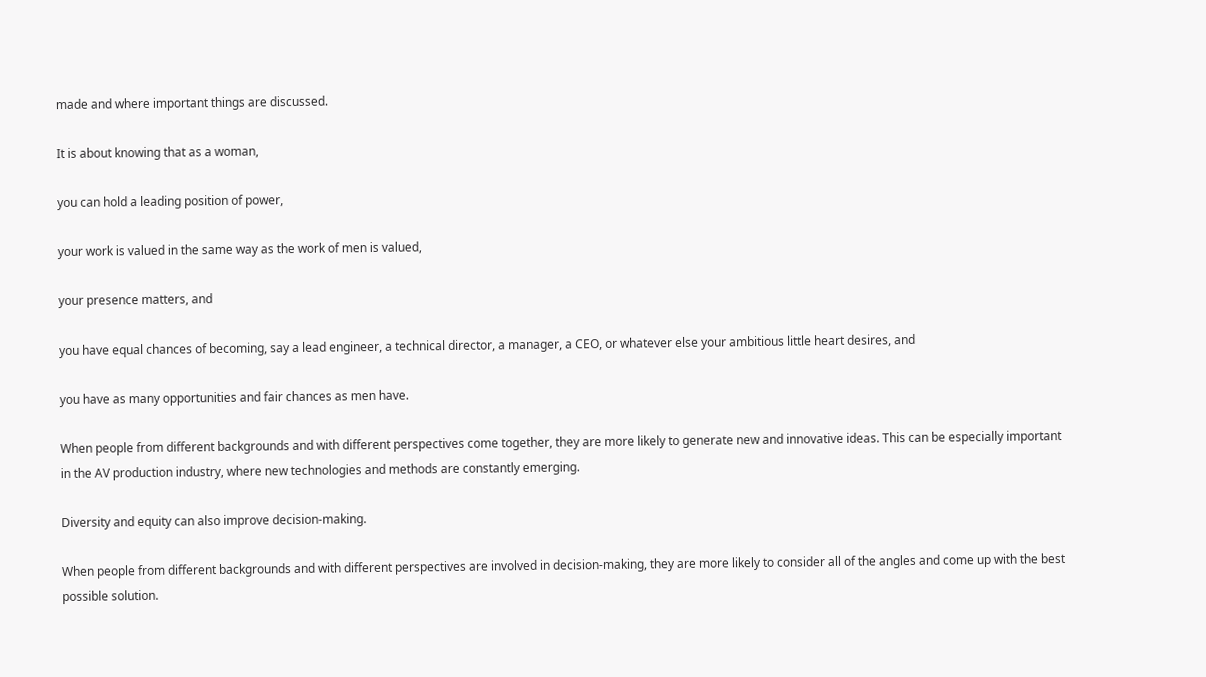made and where important things are discussed.

It is about knowing that as a woman,

you can hold a leading position of power,

your work is valued in the same way as the work of men is valued,

your presence matters, and

you have equal chances of becoming, say a lead engineer, a technical director, a manager, a CEO, or whatever else your ambitious little heart desires, and

you have as many opportunities and fair chances as men have.

When people from different backgrounds and with different perspectives come together, they are more likely to generate new and innovative ideas. This can be especially important in the AV production industry, where new technologies and methods are constantly emerging.

Diversity and equity can also improve decision-making.

When people from different backgrounds and with different perspectives are involved in decision-making, they are more likely to consider all of the angles and come up with the best possible solution.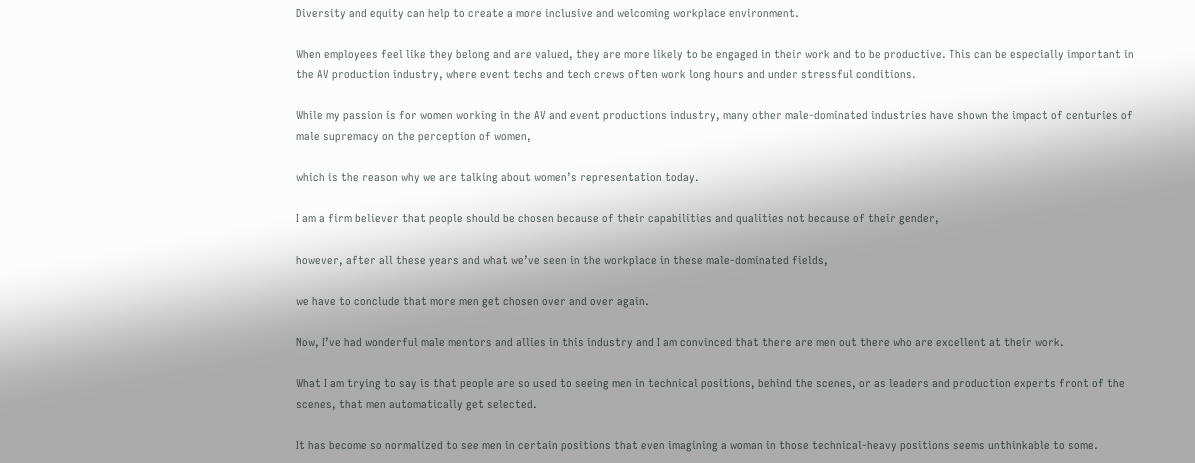Diversity and equity can help to create a more inclusive and welcoming workplace environment.

When employees feel like they belong and are valued, they are more likely to be engaged in their work and to be productive. This can be especially important in the AV production industry, where event techs and tech crews often work long hours and under stressful conditions.

While my passion is for women working in the AV and event productions industry, many other male-dominated industries have shown the impact of centuries of male supremacy on the perception of women,

which is the reason why we are talking about women’s representation today.

I am a firm believer that people should be chosen because of their capabilities and qualities not because of their gender,

however, after all these years and what we’ve seen in the workplace in these male-dominated fields,

we have to conclude that more men get chosen over and over again.

Now, I’ve had wonderful male mentors and allies in this industry and I am convinced that there are men out there who are excellent at their work.

What I am trying to say is that people are so used to seeing men in technical positions, behind the scenes, or as leaders and production experts front of the scenes, that men automatically get selected.

It has become so normalized to see men in certain positions that even imagining a woman in those technical-heavy positions seems unthinkable to some.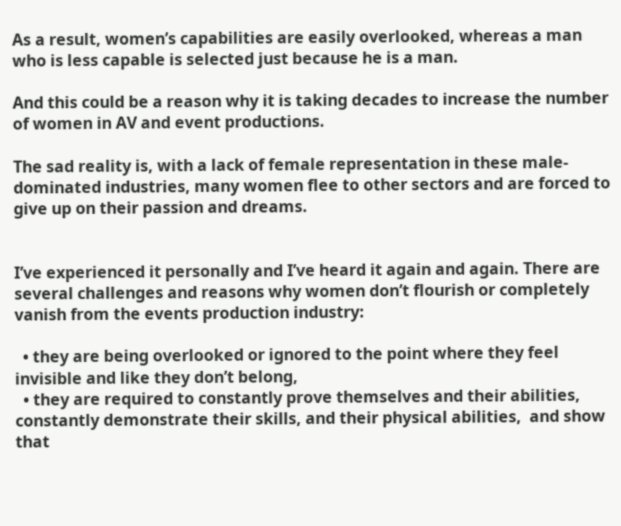As a result, women’s capabilities are easily overlooked, whereas a man who is less capable is selected just because he is a man.

And this could be a reason why it is taking decades to increase the number of women in AV and event productions.

The sad reality is, with a lack of female representation in these male-dominated industries, many women flee to other sectors and are forced to give up on their passion and dreams.


I’ve experienced it personally and I’ve heard it again and again. There are several challenges and reasons why women don’t flourish or completely vanish from the events production industry:

  • they are being overlooked or ignored to the point where they feel invisible and like they don’t belong,
  • they are required to constantly prove themselves and their abilities, constantly demonstrate their skills, and their physical abilities,  and show that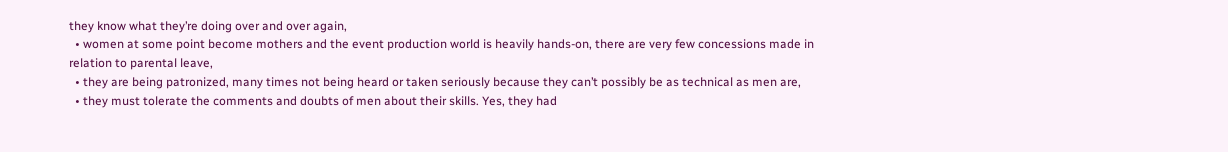they know what they’re doing over and over again,
  • women at some point become mothers and the event production world is heavily hands-on, there are very few concessions made in relation to parental leave,
  • they are being patronized, many times not being heard or taken seriously because they can’t possibly be as technical as men are,
  • they must tolerate the comments and doubts of men about their skills. Yes, they had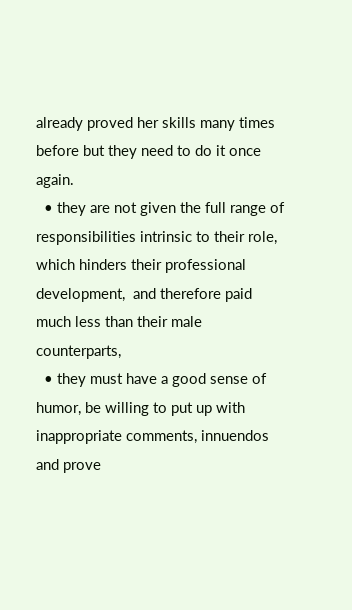already proved her skills many times before but they need to do it once again.
  • they are not given the full range of responsibilities intrinsic to their role, which hinders their professional development,  and therefore paid much less than their male counterparts,
  • they must have a good sense of humor, be willing to put up with inappropriate comments, innuendos and prove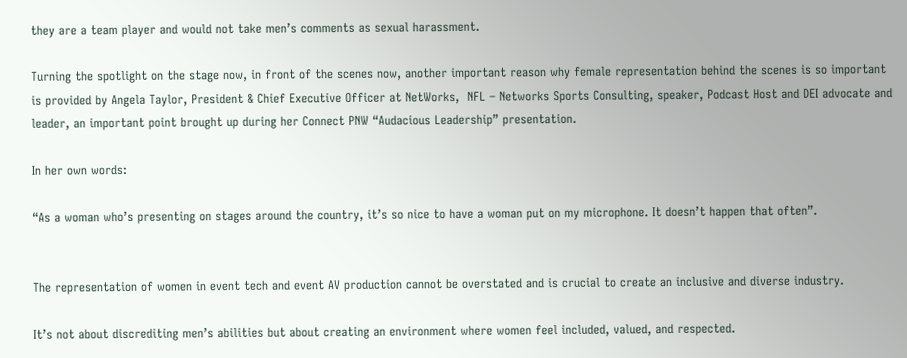they are a team player and would not take men’s comments as sexual harassment.

Turning the spotlight on the stage now, in front of the scenes now, another important reason why female representation behind the scenes is so important is provided by Angela Taylor, President & Chief Executive Officer at NetWorks,  NFL – Networks Sports Consulting, speaker, Podcast Host and DEI advocate and leader, an important point brought up during her Connect PNW “Audacious Leadership” presentation.

In her own words:

“As a woman who’s presenting on stages around the country, it’s so nice to have a woman put on my microphone. It doesn’t happen that often”.


The representation of women in event tech and event AV production cannot be overstated and is crucial to create an inclusive and diverse industry.

It’s not about discrediting men’s abilities but about creating an environment where women feel included, valued, and respected.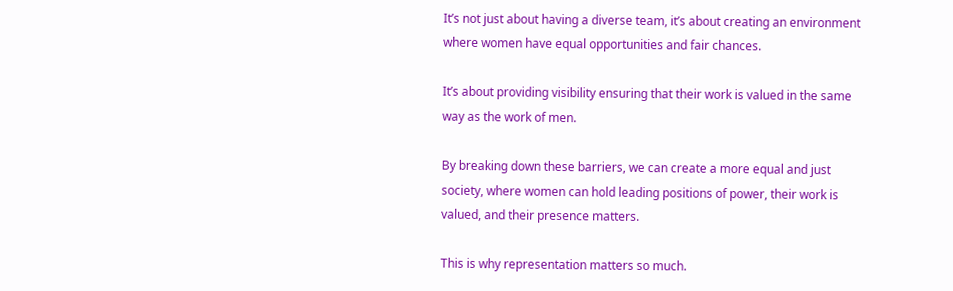It’s not just about having a diverse team, it’s about creating an environment where women have equal opportunities and fair chances.

It’s about providing visibility ensuring that their work is valued in the same way as the work of men.

By breaking down these barriers, we can create a more equal and just society, where women can hold leading positions of power, their work is valued, and their presence matters.

This is why representation matters so much.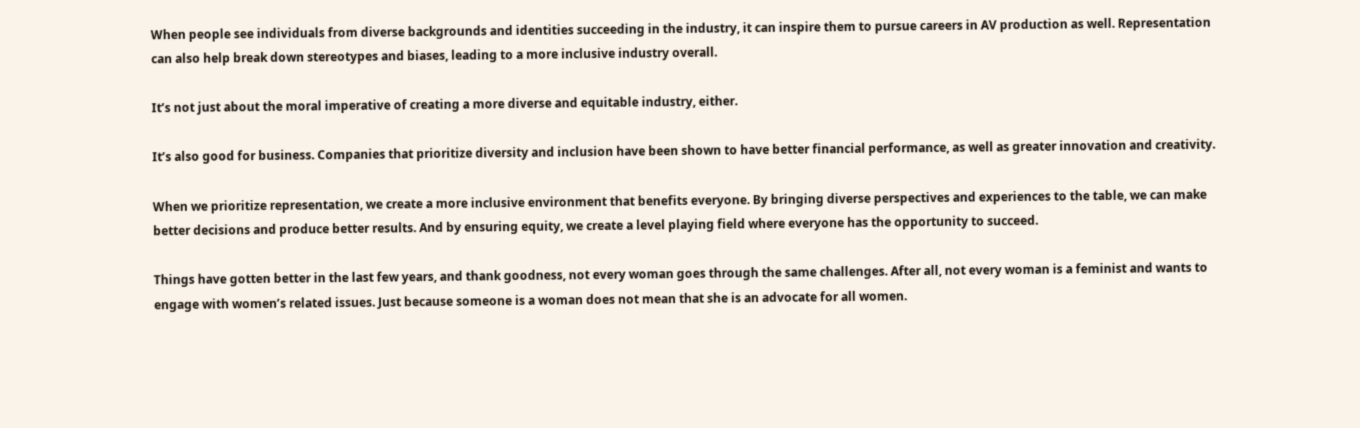When people see individuals from diverse backgrounds and identities succeeding in the industry, it can inspire them to pursue careers in AV production as well. Representation can also help break down stereotypes and biases, leading to a more inclusive industry overall.

It’s not just about the moral imperative of creating a more diverse and equitable industry, either.

It’s also good for business. Companies that prioritize diversity and inclusion have been shown to have better financial performance, as well as greater innovation and creativity.

When we prioritize representation, we create a more inclusive environment that benefits everyone. By bringing diverse perspectives and experiences to the table, we can make better decisions and produce better results. And by ensuring equity, we create a level playing field where everyone has the opportunity to succeed.

Things have gotten better in the last few years, and thank goodness, not every woman goes through the same challenges. After all, not every woman is a feminist and wants to engage with women’s related issues. Just because someone is a woman does not mean that she is an advocate for all women.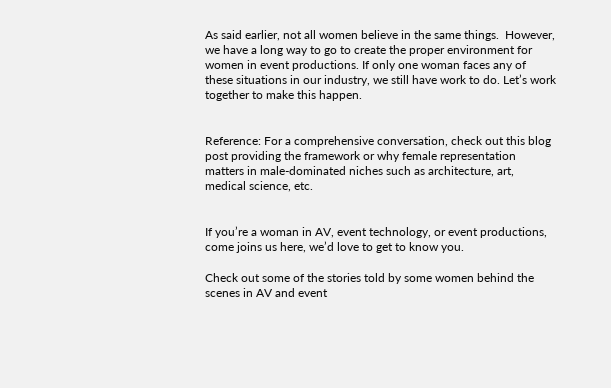As said earlier, not all women believe in the same things.  However, we have a long way to go to create the proper environment for women in event productions. If only one woman faces any of these situations in our industry, we still have work to do. Let’s work together to make this happen.


Reference: For a comprehensive conversation, check out this blog post providing the framework or why female representation matters in male-dominated niches such as architecture, art, medical science, etc.


If you’re a woman in AV, event technology, or event productions, come joins us here, we’d love to get to know you.

Check out some of the stories told by some women behind the scenes in AV and event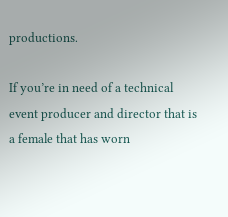productions.

If you’re in need of a technical event producer and director that is a female that has worn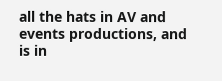all the hats in AV and events productions, and is in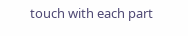touch with each part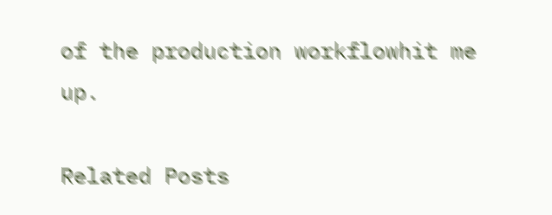of the production workflowhit me up.

Related Posts